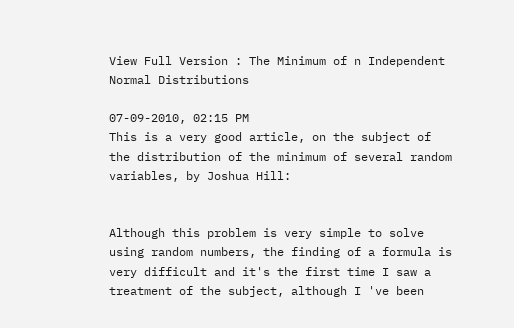View Full Version : The Minimum of n Independent Normal Distributions

07-09-2010, 02:15 PM
This is a very good article, on the subject of the distribution of the minimum of several random variables, by Joshua Hill:


Although this problem is very simple to solve using random numbers, the finding of a formula is very difficult and it's the first time I saw a treatment of the subject, although I 've been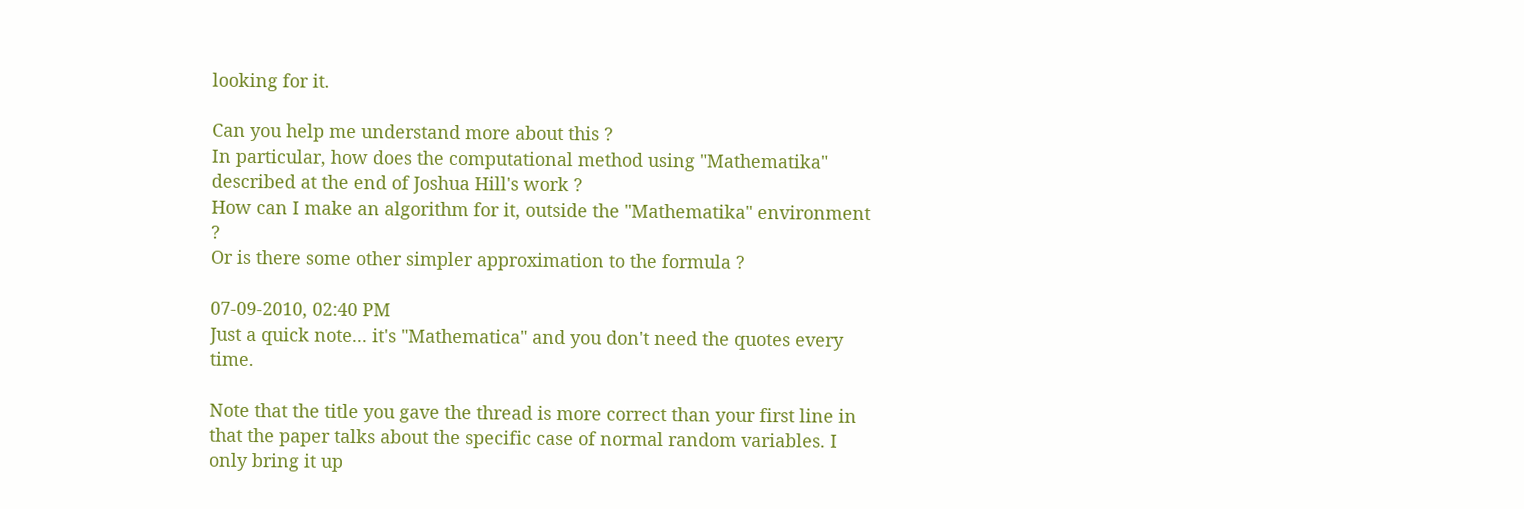looking for it.

Can you help me understand more about this ?
In particular, how does the computational method using "Mathematika" described at the end of Joshua Hill's work ?
How can I make an algorithm for it, outside the "Mathematika" environment ?
Or is there some other simpler approximation to the formula ?

07-09-2010, 02:40 PM
Just a quick note... it's "Mathematica" and you don't need the quotes every time.

Note that the title you gave the thread is more correct than your first line in that the paper talks about the specific case of normal random variables. I only bring it up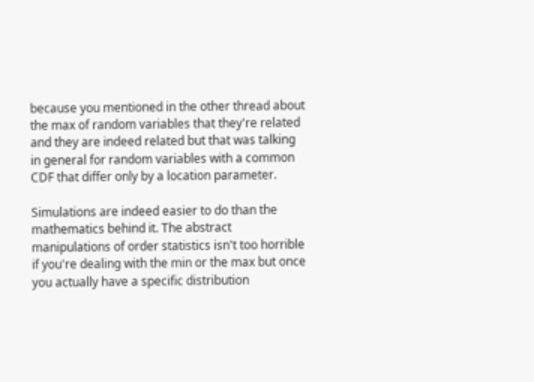because you mentioned in the other thread about the max of random variables that they're related and they are indeed related but that was talking in general for random variables with a common CDF that differ only by a location parameter.

Simulations are indeed easier to do than the mathematics behind it. The abstract manipulations of order statistics isn't too horrible if you're dealing with the min or the max but once you actually have a specific distribution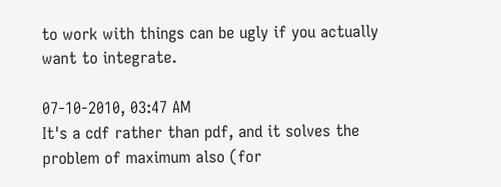to work with things can be ugly if you actually want to integrate.

07-10-2010, 03:47 AM
It's a cdf rather than pdf, and it solves the problem of maximum also (for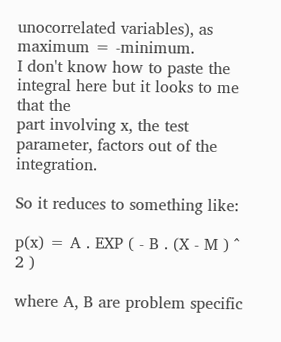unocorrelated variables), as maximum = -minimum.
I don't know how to paste the integral here but it looks to me that the
part involving x, the test parameter, factors out of the integration.

So it reduces to something like:

p(x) = A . EXP ( - B . (X - M ) ^ 2 )

where A, B are problem specific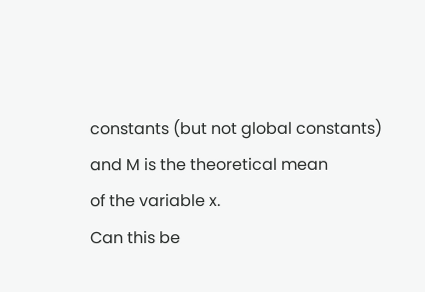constants (but not global constants) and M is the theoretical mean
of the variable x.
Can this be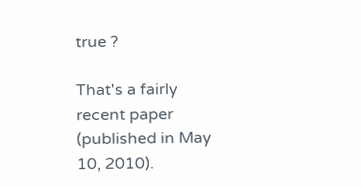true ?

That's a fairly recent paper (published in May 10, 2010).